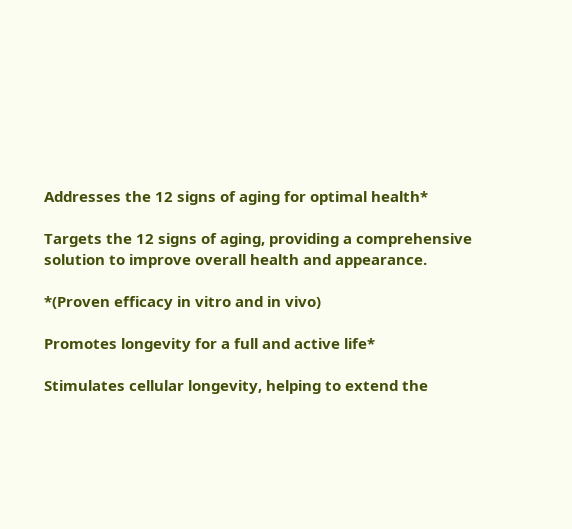Addresses the 12 signs of aging for optimal health*

Targets the 12 signs of aging, providing a comprehensive solution to improve overall health and appearance.

*(Proven efficacy in vitro and in vivo)

Promotes longevity for a full and active life*

Stimulates cellular longevity, helping to extend the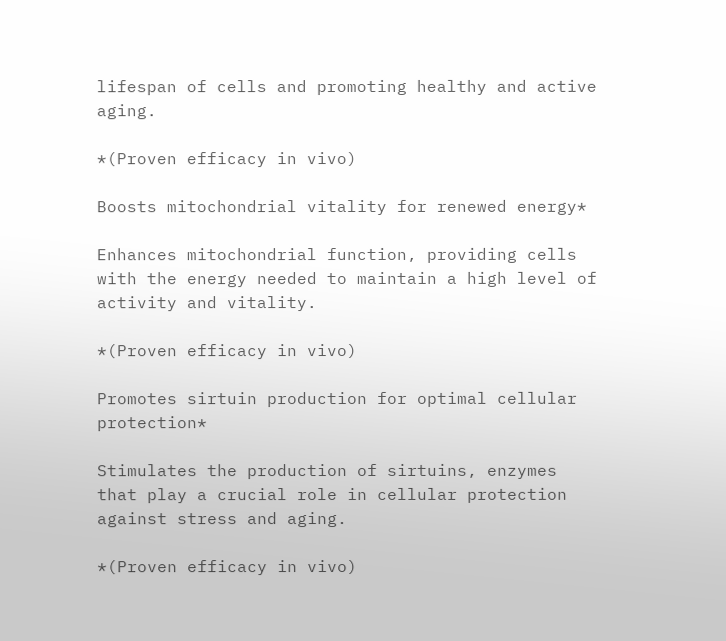lifespan of cells and promoting healthy and active aging.

*(Proven efficacy in vivo)

Boosts mitochondrial vitality for renewed energy*

Enhances mitochondrial function, providing cells with the energy needed to maintain a high level of activity and vitality.

*(Proven efficacy in vivo)

Promotes sirtuin production for optimal cellular protection*

Stimulates the production of sirtuins, enzymes that play a crucial role in cellular protection against stress and aging.

*(Proven efficacy in vivo)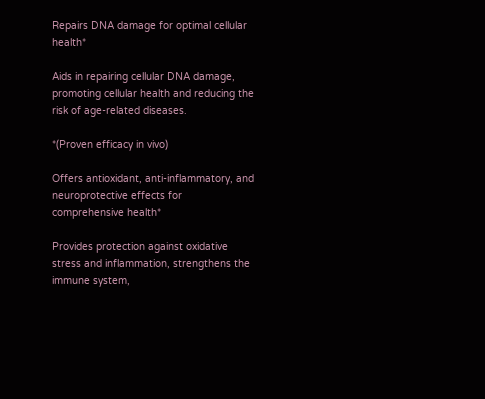Repairs DNA damage for optimal cellular health*

Aids in repairing cellular DNA damage, promoting cellular health and reducing the risk of age-related diseases.

*(Proven efficacy in vivo)

Offers antioxidant, anti-inflammatory, and neuroprotective effects for comprehensive health*

Provides protection against oxidative stress and inflammation, strengthens the immune system,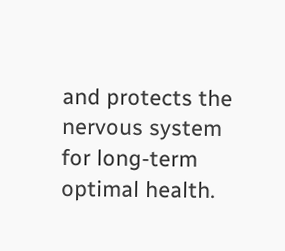and protects the nervous system for long-term optimal health.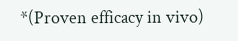*(Proven efficacy in vivo)